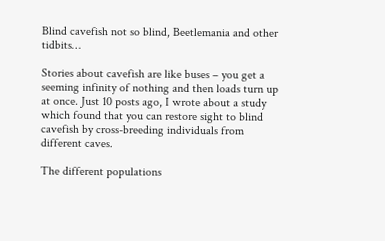Blind cavefish not so blind, Beetlemania and other tidbits…

Stories about cavefish are like buses – you get a seeming infinity of nothing and then loads turn up at once. Just 10 posts ago, I wrote about a study which found that you can restore sight to blind cavefish by cross-breeding individuals from different caves.

The different populations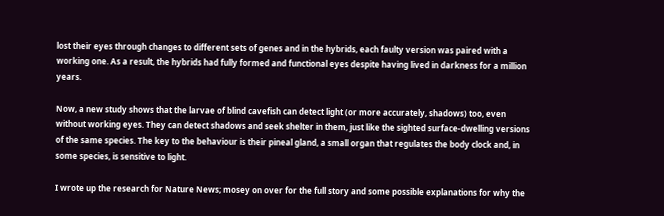lost their eyes through changes to different sets of genes and in the hybrids, each faulty version was paired with a working one. As a result, the hybrids had fully formed and functional eyes despite having lived in darkness for a million years.

Now, a new study shows that the larvae of blind cavefish can detect light (or more accurately, shadows) too, even without working eyes. They can detect shadows and seek shelter in them, just like the sighted surface-dwelling versions of the same species. The key to the behaviour is their pineal gland, a small organ that regulates the body clock and, in some species, is sensitive to light.

I wrote up the research for Nature News; mosey on over for the full story and some possible explanations for why the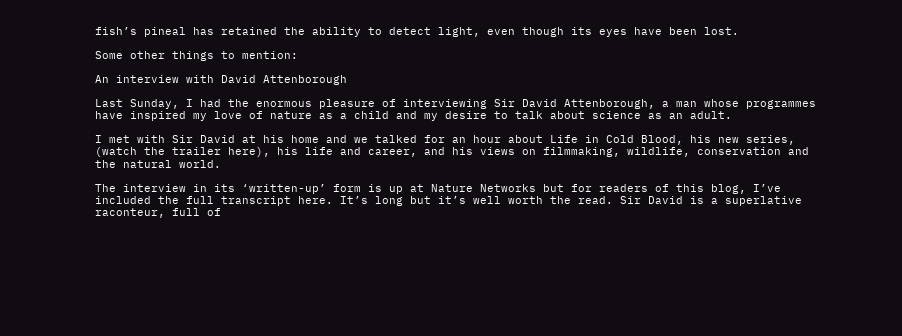fish’s pineal has retained the ability to detect light, even though its eyes have been lost.

Some other things to mention:

An interview with David Attenborough

Last Sunday, I had the enormous pleasure of interviewing Sir David Attenborough, a man whose programmes have inspired my love of nature as a child and my desire to talk about science as an adult.

I met with Sir David at his home and we talked for an hour about Life in Cold Blood, his new series, (watch the trailer here), his life and career, and his views on filmmaking, wildlife, conservation and the natural world.

The interview in its ‘written-up’ form is up at Nature Networks but for readers of this blog, I’ve included the full transcript here. It’s long but it’s well worth the read. Sir David is a superlative raconteur, full of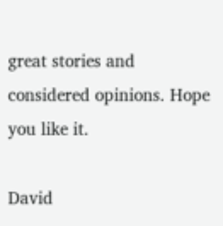great stories and considered opinions. Hope you like it.

David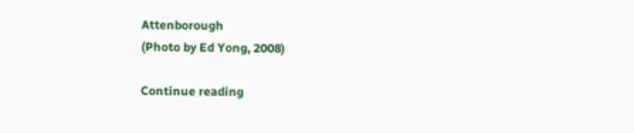Attenborough
(Photo by Ed Yong, 2008)

Continue reading